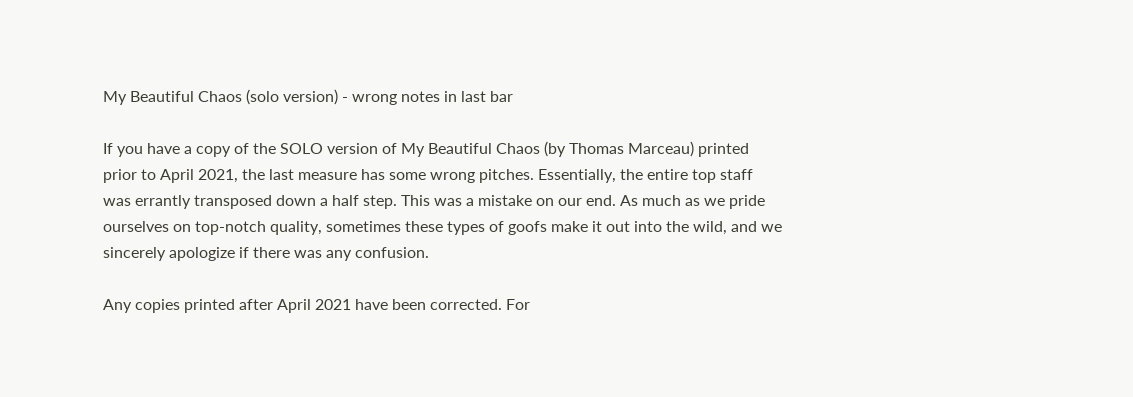My Beautiful Chaos (solo version) - wrong notes in last bar

If you have a copy of the SOLO version of My Beautiful Chaos (by Thomas Marceau) printed prior to April 2021, the last measure has some wrong pitches. Essentially, the entire top staff was errantly transposed down a half step. This was a mistake on our end. As much as we pride ourselves on top-notch quality, sometimes these types of goofs make it out into the wild, and we sincerely apologize if there was any confusion.

Any copies printed after April 2021 have been corrected. For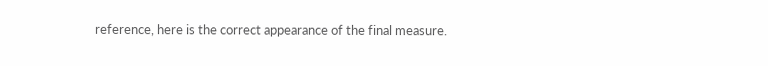reference, here is the correct appearance of the final measure.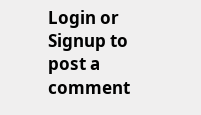Login or Signup to post a comment